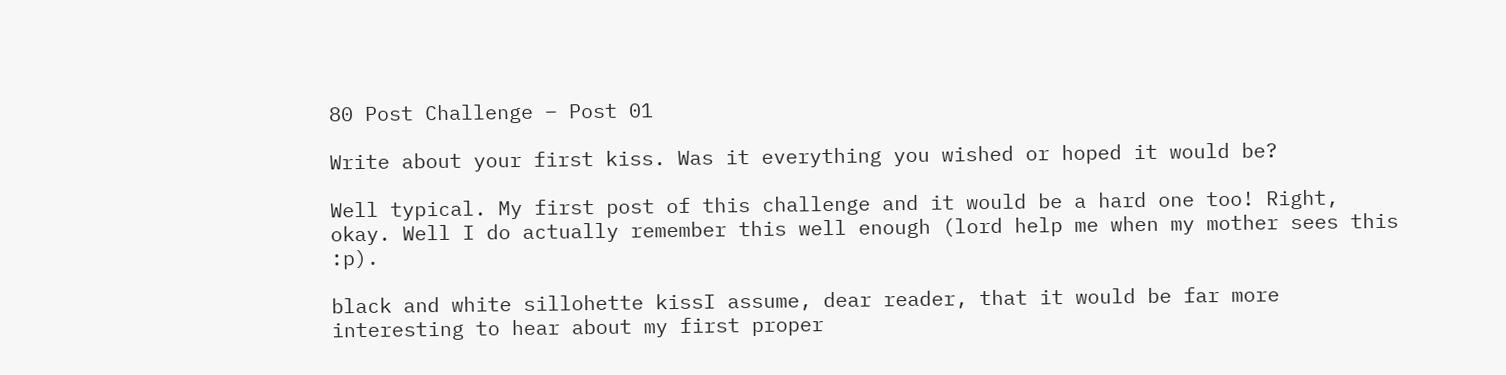80 Post Challenge – Post 01

Write about your first kiss. Was it everything you wished or hoped it would be?

Well typical. My first post of this challenge and it would be a hard one too! Right, okay. Well I do actually remember this well enough (lord help me when my mother sees this :p).

black and white sillohette kissI assume, dear reader, that it would be far more interesting to hear about my first proper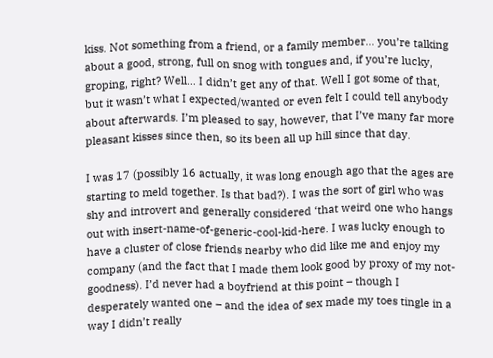kiss. Not something from a friend, or a family member… you’re talking about a good, strong, full on snog with tongues and, if you’re lucky, groping, right? Well… I didn’t get any of that. Well I got some of that, but it wasn’t what I expected/wanted or even felt I could tell anybody about afterwards. I’m pleased to say, however, that I’ve many far more pleasant kisses since then, so its been all up hill since that day.

I was 17 (possibly 16 actually, it was long enough ago that the ages are starting to meld together. Is that bad?). I was the sort of girl who was shy and introvert and generally considered ‘that weird one who hangs out with insert-name-of-generic-cool-kid-here. I was lucky enough to have a cluster of close friends nearby who did like me and enjoy my company (and the fact that I made them look good by proxy of my not-goodness). I’d never had a boyfriend at this point – though I desperately wanted one – and the idea of sex made my toes tingle in a way I didn’t really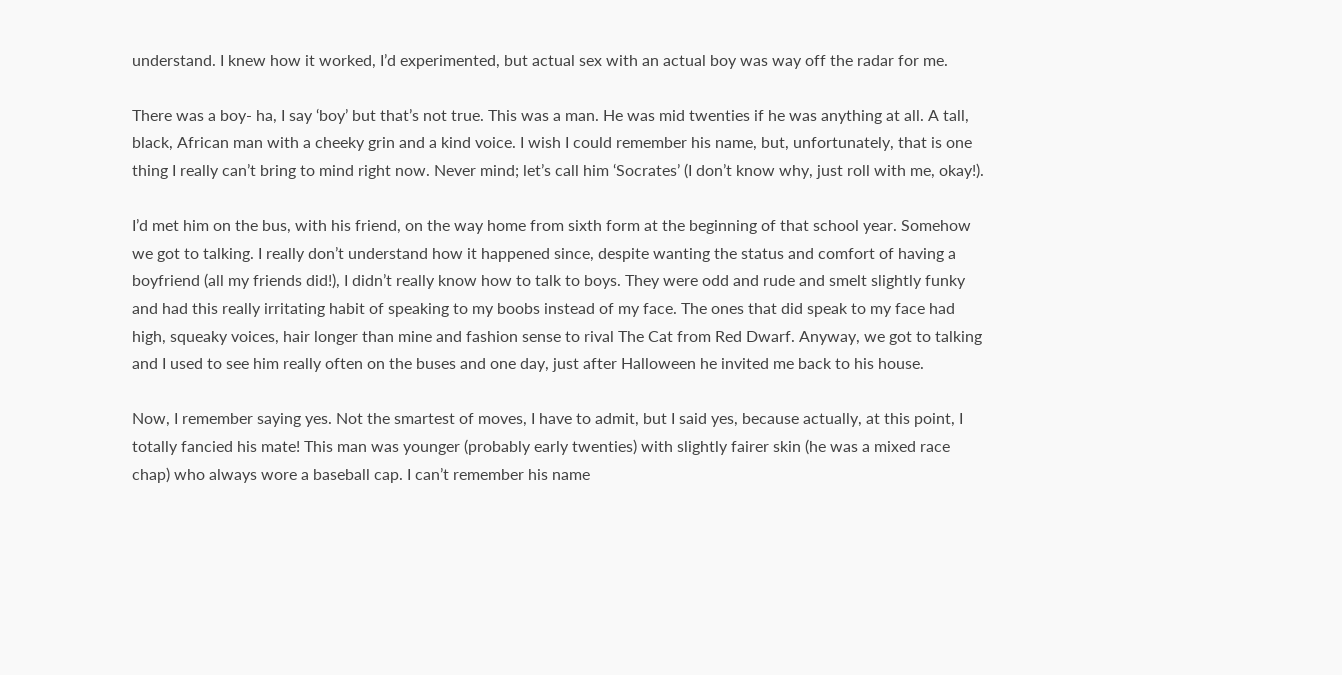understand. I knew how it worked, I’d experimented, but actual sex with an actual boy was way off the radar for me.

There was a boy- ha, I say ‘boy’ but that’s not true. This was a man. He was mid twenties if he was anything at all. A tall, black, African man with a cheeky grin and a kind voice. I wish I could remember his name, but, unfortunately, that is one thing I really can’t bring to mind right now. Never mind; let’s call him ‘Socrates’ (I don’t know why, just roll with me, okay!).

I’d met him on the bus, with his friend, on the way home from sixth form at the beginning of that school year. Somehow we got to talking. I really don’t understand how it happened since, despite wanting the status and comfort of having a boyfriend (all my friends did!), I didn’t really know how to talk to boys. They were odd and rude and smelt slightly funky and had this really irritating habit of speaking to my boobs instead of my face. The ones that did speak to my face had high, squeaky voices, hair longer than mine and fashion sense to rival The Cat from Red Dwarf. Anyway, we got to talking and I used to see him really often on the buses and one day, just after Halloween he invited me back to his house.

Now, I remember saying yes. Not the smartest of moves, I have to admit, but I said yes, because actually, at this point, I totally fancied his mate! This man was younger (probably early twenties) with slightly fairer skin (he was a mixed race chap) who always wore a baseball cap. I can’t remember his name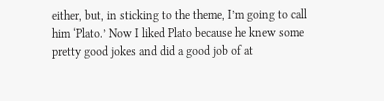either, but, in sticking to the theme, I’m going to call him ‘Plato.’ Now I liked Plato because he knew some pretty good jokes and did a good job of at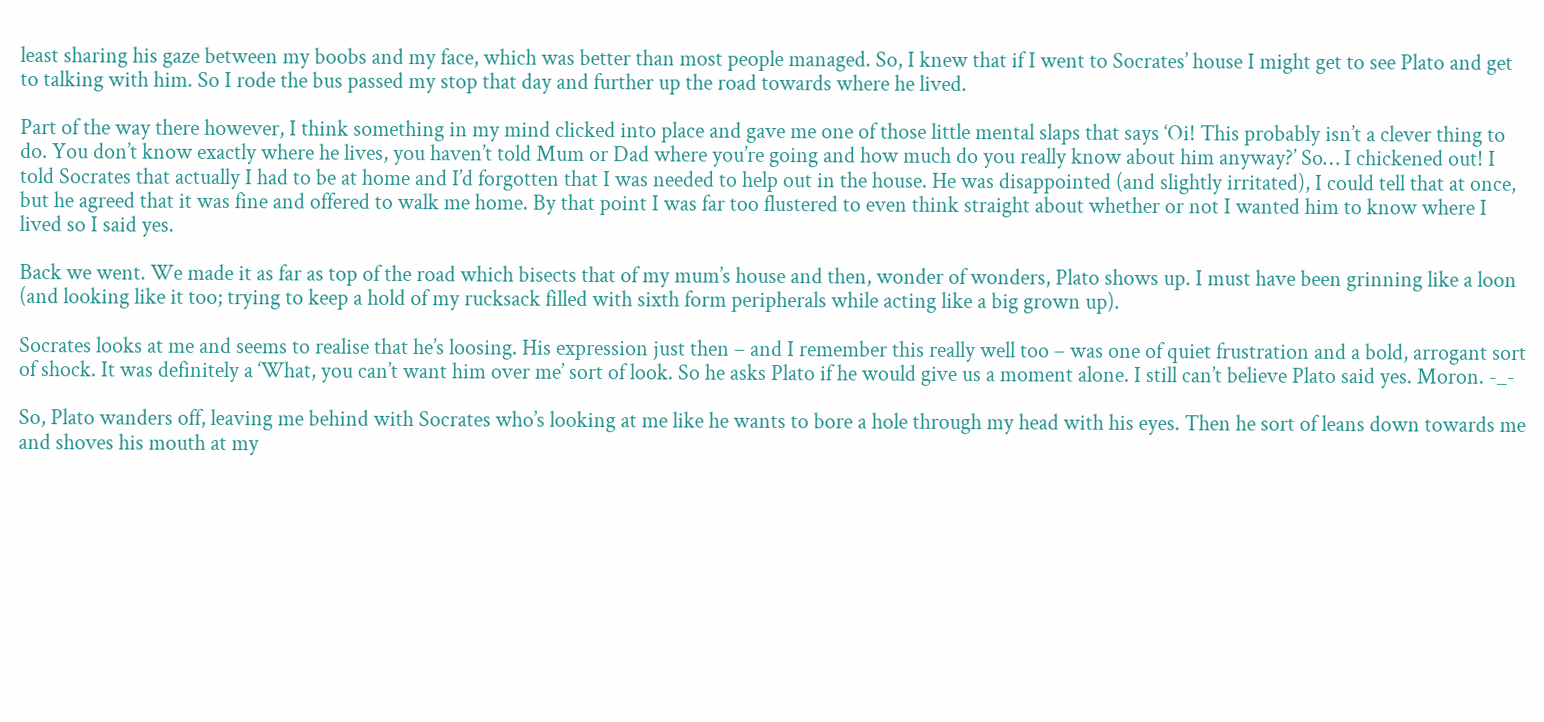least sharing his gaze between my boobs and my face, which was better than most people managed. So, I knew that if I went to Socrates’ house I might get to see Plato and get to talking with him. So I rode the bus passed my stop that day and further up the road towards where he lived.

Part of the way there however, I think something in my mind clicked into place and gave me one of those little mental slaps that says ‘Oi! This probably isn’t a clever thing to do. You don’t know exactly where he lives, you haven’t told Mum or Dad where you’re going and how much do you really know about him anyway?’ So… I chickened out! I told Socrates that actually I had to be at home and I’d forgotten that I was needed to help out in the house. He was disappointed (and slightly irritated), I could tell that at once, but he agreed that it was fine and offered to walk me home. By that point I was far too flustered to even think straight about whether or not I wanted him to know where I lived so I said yes.

Back we went. We made it as far as top of the road which bisects that of my mum’s house and then, wonder of wonders, Plato shows up. I must have been grinning like a loon (and looking like it too; trying to keep a hold of my rucksack filled with sixth form peripherals while acting like a big grown up).

Socrates looks at me and seems to realise that he’s loosing. His expression just then – and I remember this really well too – was one of quiet frustration and a bold, arrogant sort of shock. It was definitely a ‘What, you can’t want him over me’ sort of look. So he asks Plato if he would give us a moment alone. I still can’t believe Plato said yes. Moron. -_-

So, Plato wanders off, leaving me behind with Socrates who’s looking at me like he wants to bore a hole through my head with his eyes. Then he sort of leans down towards me and shoves his mouth at my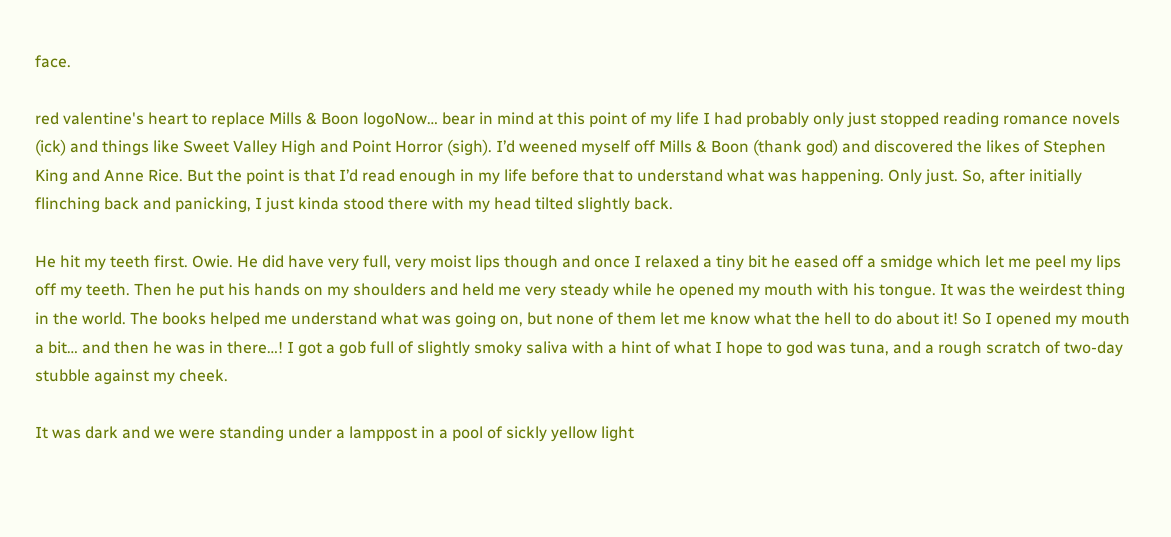face.

red valentine's heart to replace Mills & Boon logoNow… bear in mind at this point of my life I had probably only just stopped reading romance novels (ick) and things like Sweet Valley High and Point Horror (sigh). I’d weened myself off Mills & Boon (thank god) and discovered the likes of Stephen King and Anne Rice. But the point is that I’d read enough in my life before that to understand what was happening. Only just. So, after initially flinching back and panicking, I just kinda stood there with my head tilted slightly back.

He hit my teeth first. Owie. He did have very full, very moist lips though and once I relaxed a tiny bit he eased off a smidge which let me peel my lips off my teeth. Then he put his hands on my shoulders and held me very steady while he opened my mouth with his tongue. It was the weirdest thing in the world. The books helped me understand what was going on, but none of them let me know what the hell to do about it! So I opened my mouth a bit… and then he was in there…! I got a gob full of slightly smoky saliva with a hint of what I hope to god was tuna, and a rough scratch of two-day stubble against my cheek.

It was dark and we were standing under a lamppost in a pool of sickly yellow light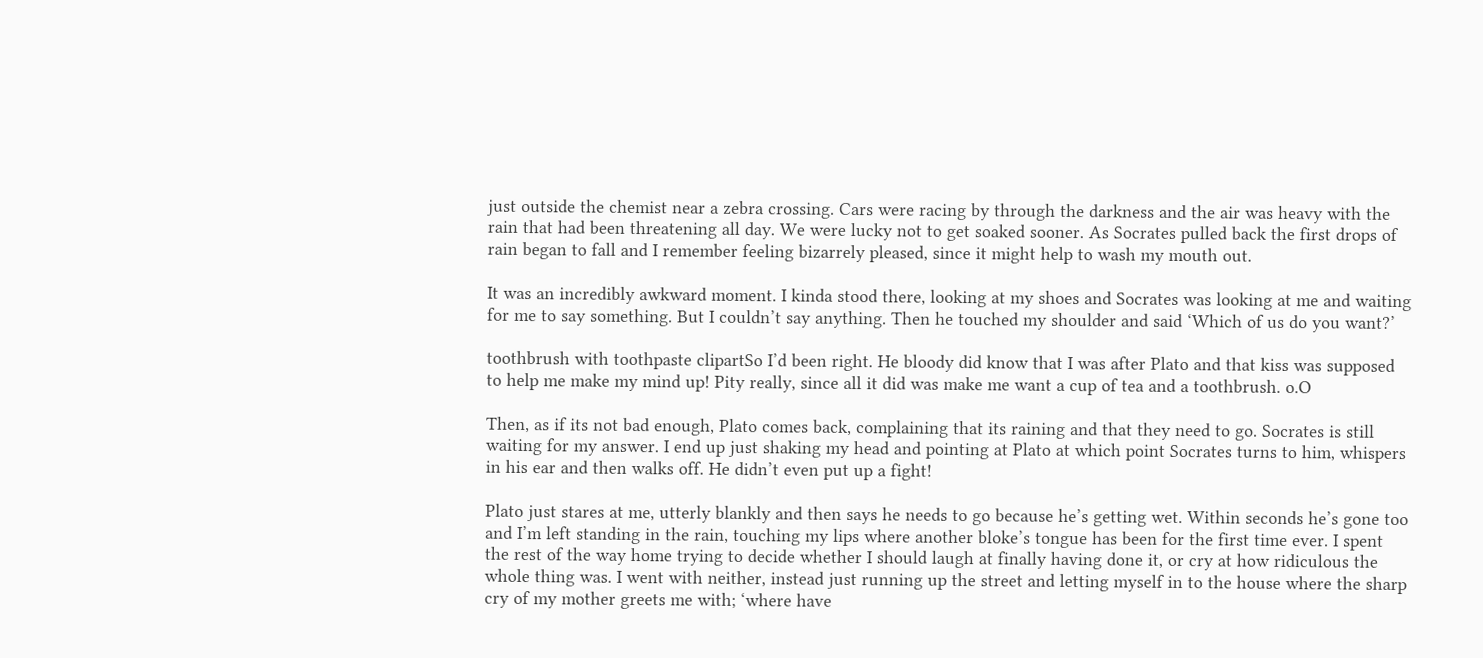just outside the chemist near a zebra crossing. Cars were racing by through the darkness and the air was heavy with the rain that had been threatening all day. We were lucky not to get soaked sooner. As Socrates pulled back the first drops of rain began to fall and I remember feeling bizarrely pleased, since it might help to wash my mouth out.

It was an incredibly awkward moment. I kinda stood there, looking at my shoes and Socrates was looking at me and waiting for me to say something. But I couldn’t say anything. Then he touched my shoulder and said ‘Which of us do you want?’

toothbrush with toothpaste clipartSo I’d been right. He bloody did know that I was after Plato and that kiss was supposed to help me make my mind up! Pity really, since all it did was make me want a cup of tea and a toothbrush. o.O

Then, as if its not bad enough, Plato comes back, complaining that its raining and that they need to go. Socrates is still waiting for my answer. I end up just shaking my head and pointing at Plato at which point Socrates turns to him, whispers in his ear and then walks off. He didn’t even put up a fight!

Plato just stares at me, utterly blankly and then says he needs to go because he’s getting wet. Within seconds he’s gone too and I’m left standing in the rain, touching my lips where another bloke’s tongue has been for the first time ever. I spent the rest of the way home trying to decide whether I should laugh at finally having done it, or cry at how ridiculous the whole thing was. I went with neither, instead just running up the street and letting myself in to the house where the sharp cry of my mother greets me with; ‘where have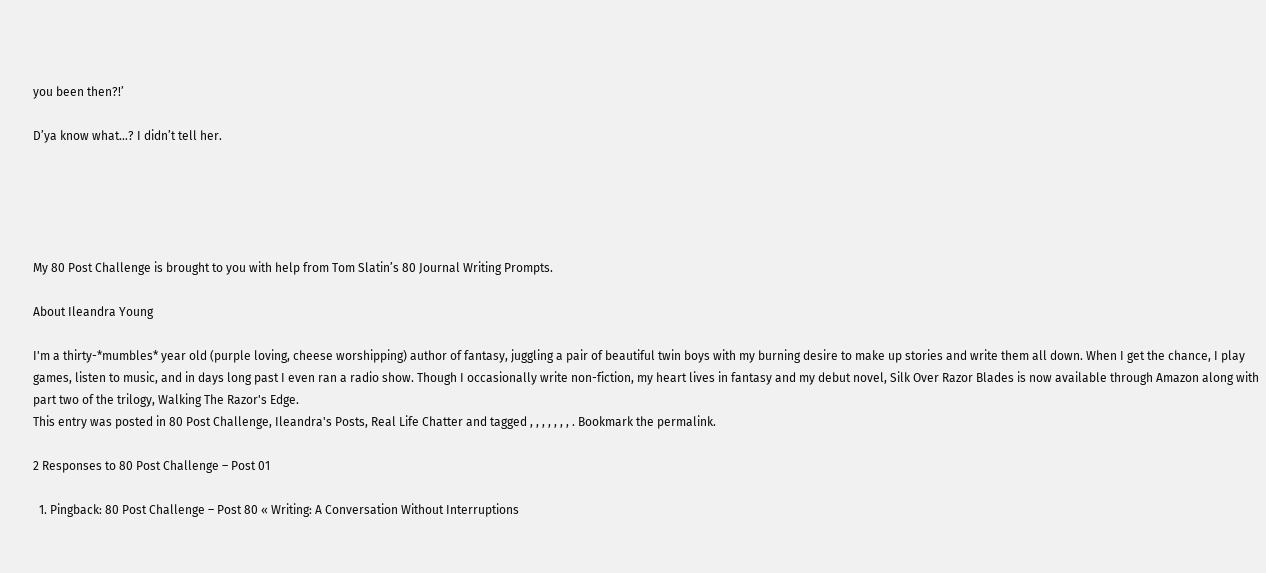you been then?!’

D’ya know what…? I didn’t tell her.





My 80 Post Challenge is brought to you with help from Tom Slatin’s 80 Journal Writing Prompts.

About Ileandra Young

I'm a thirty-*mumbles* year old (purple loving, cheese worshipping) author of fantasy, juggling a pair of beautiful twin boys with my burning desire to make up stories and write them all down. When I get the chance, I play games, listen to music, and in days long past I even ran a radio show. Though I occasionally write non-fiction, my heart lives in fantasy and my debut novel, Silk Over Razor Blades is now available through Amazon along with part two of the trilogy, Walking The Razor's Edge.
This entry was posted in 80 Post Challenge, Ileandra's Posts, Real Life Chatter and tagged , , , , , , , . Bookmark the permalink.

2 Responses to 80 Post Challenge – Post 01

  1. Pingback: 80 Post Challenge – Post 80 « Writing: A Conversation Without Interruptions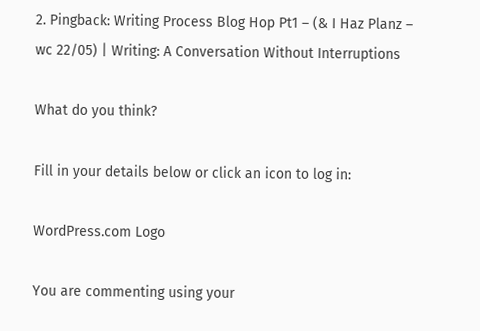2. Pingback: Writing Process Blog Hop Pt1 – (& I Haz Planz – wc 22/05) | Writing: A Conversation Without Interruptions

What do you think?

Fill in your details below or click an icon to log in:

WordPress.com Logo

You are commenting using your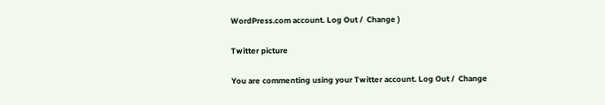WordPress.com account. Log Out /  Change )

Twitter picture

You are commenting using your Twitter account. Log Out /  Change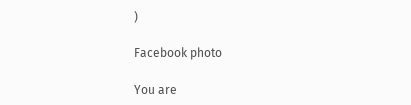)

Facebook photo

You are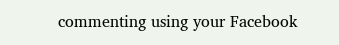commenting using your Facebook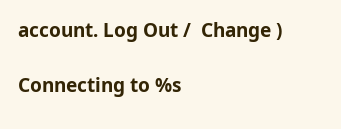account. Log Out /  Change )

Connecting to %s